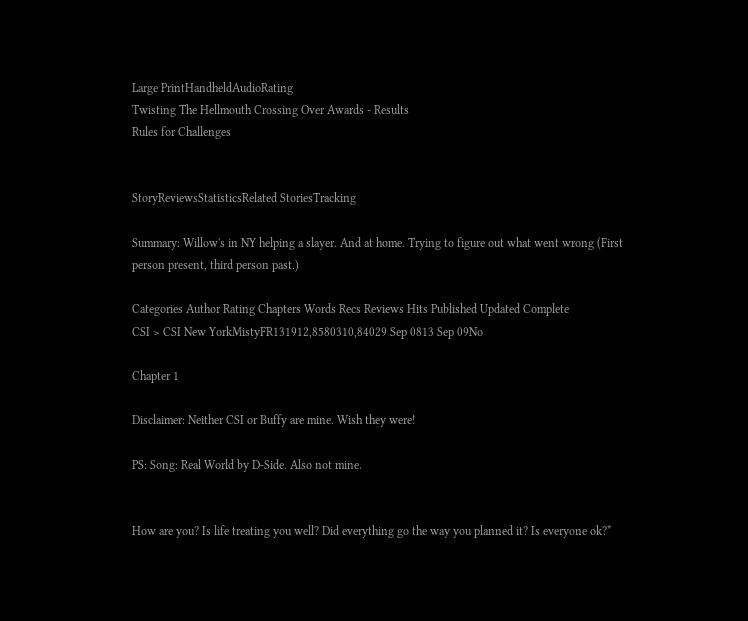Large PrintHandheldAudioRating
Twisting The Hellmouth Crossing Over Awards - Results
Rules for Challenges


StoryReviewsStatisticsRelated StoriesTracking

Summary: Willow's in NY helping a slayer. And at home. Trying to figure out what went wrong (First person present, third person past.)

Categories Author Rating Chapters Words Recs Reviews Hits Published Updated Complete
CSI > CSI New YorkMistyFR131912,8580310,84029 Sep 0813 Sep 09No

Chapter 1

Disclaimer: Neither CSI or Buffy are mine. Wish they were!

PS: Song: Real World by D-Side. Also not mine.


How are you? Is life treating you well? Did everything go the way you planned it? Is everyone ok?*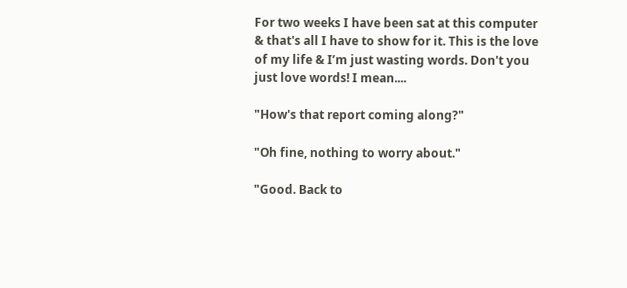For two weeks I have been sat at this computer & that's all I have to show for it. This is the love of my life & I’m just wasting words. Don't you just love words! I mean....

"How's that report coming along?"

"Oh fine, nothing to worry about."

"Good. Back to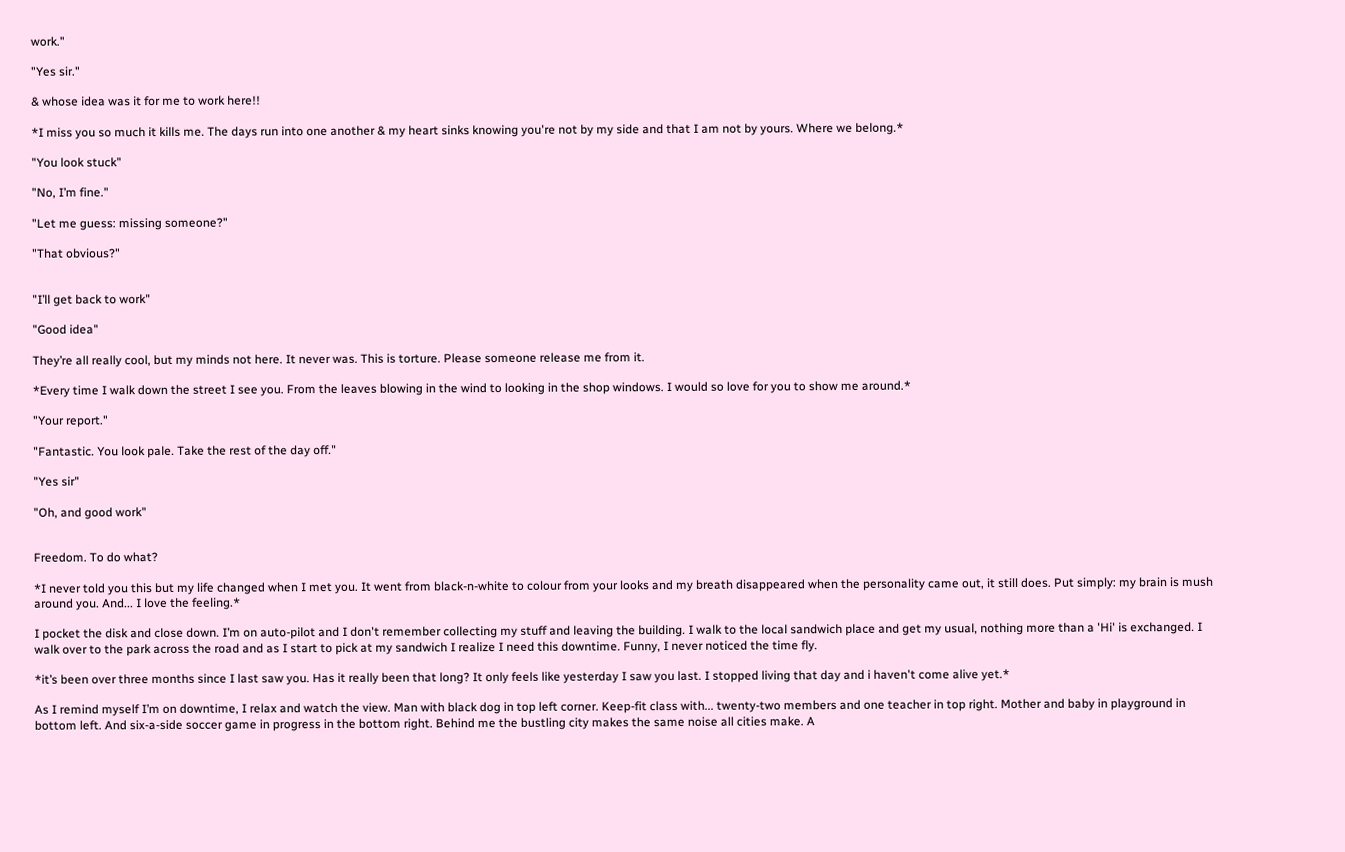work."

"Yes sir."

& whose idea was it for me to work here!!

*I miss you so much it kills me. The days run into one another & my heart sinks knowing you're not by my side and that I am not by yours. Where we belong.*

"You look stuck"

"No, I’m fine."

"Let me guess: missing someone?"

"That obvious?"


"I’ll get back to work"

"Good idea"

They’re all really cool, but my minds not here. It never was. This is torture. Please someone release me from it.

*Every time I walk down the street I see you. From the leaves blowing in the wind to looking in the shop windows. I would so love for you to show me around.*

"Your report."

"Fantastic. You look pale. Take the rest of the day off."

"Yes sir"

"Oh, and good work"


Freedom. To do what?

*I never told you this but my life changed when I met you. It went from black-n-white to colour from your looks and my breath disappeared when the personality came out, it still does. Put simply: my brain is mush around you. And... I love the feeling.*

I pocket the disk and close down. I’m on auto-pilot and I don't remember collecting my stuff and leaving the building. I walk to the local sandwich place and get my usual, nothing more than a 'Hi' is exchanged. I walk over to the park across the road and as I start to pick at my sandwich I realize I need this downtime. Funny, I never noticed the time fly.

*it’s been over three months since I last saw you. Has it really been that long? It only feels like yesterday I saw you last. I stopped living that day and i haven't come alive yet.*

As I remind myself I’m on downtime, I relax and watch the view. Man with black dog in top left corner. Keep-fit class with... twenty-two members and one teacher in top right. Mother and baby in playground in bottom left. And six-a-side soccer game in progress in the bottom right. Behind me the bustling city makes the same noise all cities make. A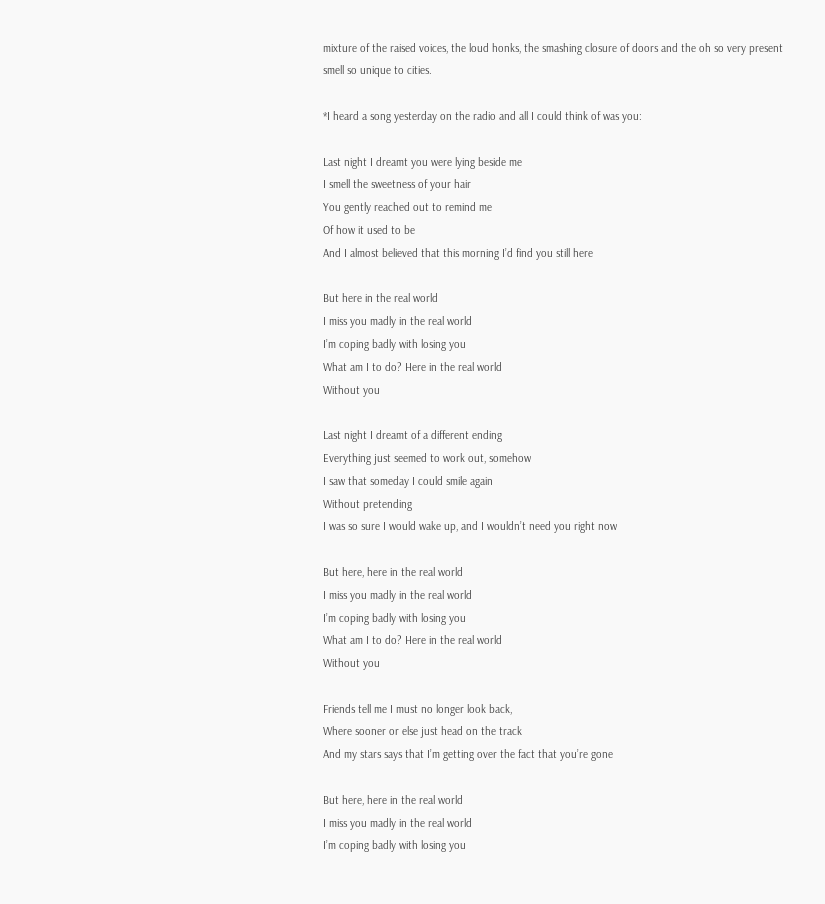mixture of the raised voices, the loud honks, the smashing closure of doors and the oh so very present smell so unique to cities.

*I heard a song yesterday on the radio and all I could think of was you:

Last night I dreamt you were lying beside me
I smell the sweetness of your hair
You gently reached out to remind me
Of how it used to be
And I almost believed that this morning I’d find you still here

But here in the real world
I miss you madly in the real world
I’m coping badly with losing you
What am I to do? Here in the real world
Without you

Last night I dreamt of a different ending
Everything just seemed to work out, somehow
I saw that someday I could smile again
Without pretending
I was so sure I would wake up, and I wouldn’t need you right now

But here, here in the real world
I miss you madly in the real world
I’m coping badly with losing you
What am I to do? Here in the real world
Without you

Friends tell me I must no longer look back,
Where sooner or else just head on the track
And my stars says that I’m getting over the fact that you’re gone

But here, here in the real world
I miss you madly in the real world
I’m coping badly with losing you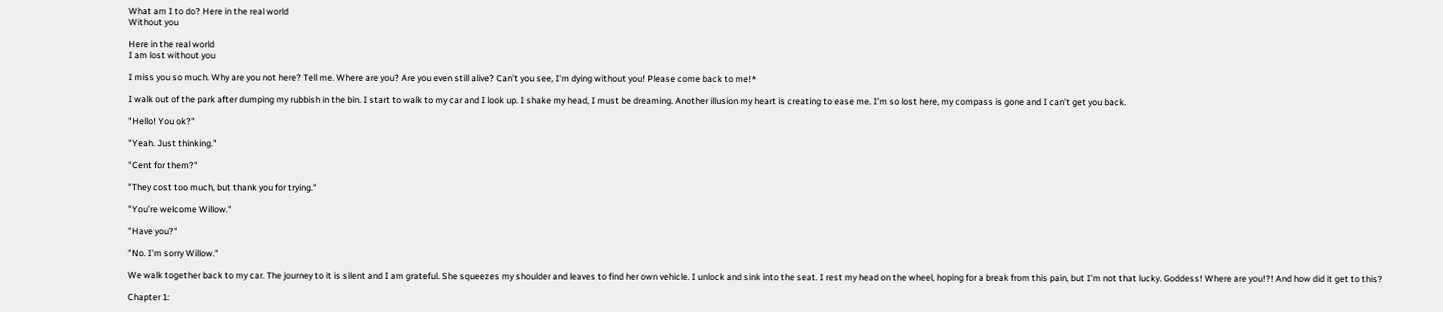What am I to do? Here in the real world
Without you

Here in the real world
I am lost without you

I miss you so much. Why are you not here? Tell me. Where are you? Are you even still alive? Can’t you see, I'm dying without you! Please come back to me!*

I walk out of the park after dumping my rubbish in the bin. I start to walk to my car and I look up. I shake my head, I must be dreaming. Another illusion my heart is creating to ease me. I’m so lost here, my compass is gone and I can’t get you back.

"Hello! You ok?"

"Yeah. Just thinking."

"Cent for them?"

"They cost too much, but thank you for trying."

"You’re welcome Willow."

"Have you?"

"No. I’m sorry Willow."

We walk together back to my car. The journey to it is silent and I am grateful. She squeezes my shoulder and leaves to find her own vehicle. I unlock and sink into the seat. I rest my head on the wheel, hoping for a break from this pain, but I’m not that lucky. Goddess! Where are you!?! And how did it get to this?

Chapter 1: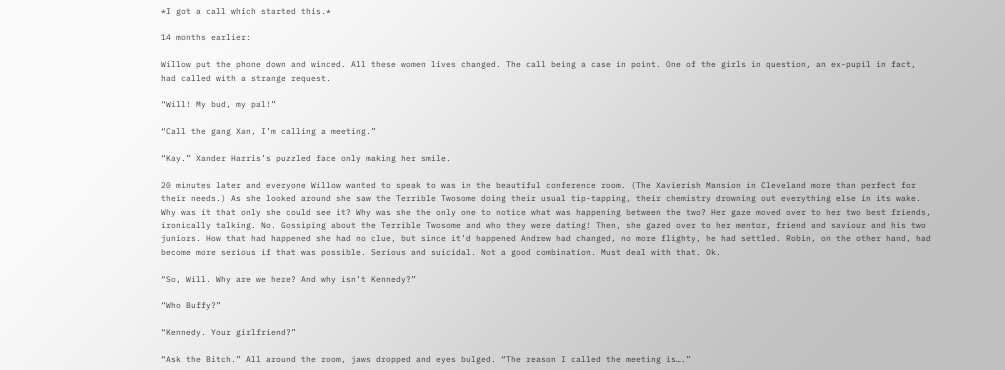*I got a call which started this.*

14 months earlier:

Willow put the phone down and winced. All these women lives changed. The call being a case in point. One of the girls in question, an ex-pupil in fact, had called with a strange request.

“Will! My bud, my pal!”

“Call the gang Xan, I’m calling a meeting.”

“Kay.” Xander Harris’s puzzled face only making her smile.

20 minutes later and everyone Willow wanted to speak to was in the beautiful conference room. (The Xavierish Mansion in Cleveland more than perfect for their needs.) As she looked around she saw the Terrible Twosome doing their usual tip-tapping, their chemistry drowning out everything else in its wake. Why was it that only she could see it? Why was she the only one to notice what was happening between the two? Her gaze moved over to her two best friends, ironically talking. No. Gossiping about the Terrible Twosome and who they were dating! Then, she gazed over to her mentor, friend and saviour and his two juniors. How that had happened she had no clue, but since it’d happened Andrew had changed, no more flighty, he had settled. Robin, on the other hand, had become more serious if that was possible. Serious and suicidal. Not a good combination. Must deal with that. Ok.

“So, Will. Why are we here? And why isn’t Kennedy?”

“Who Buffy?”

“Kennedy. Your girlfriend?”

“Ask the Bitch.” All around the room, jaws dropped and eyes bulged. “The reason I called the meeting is….”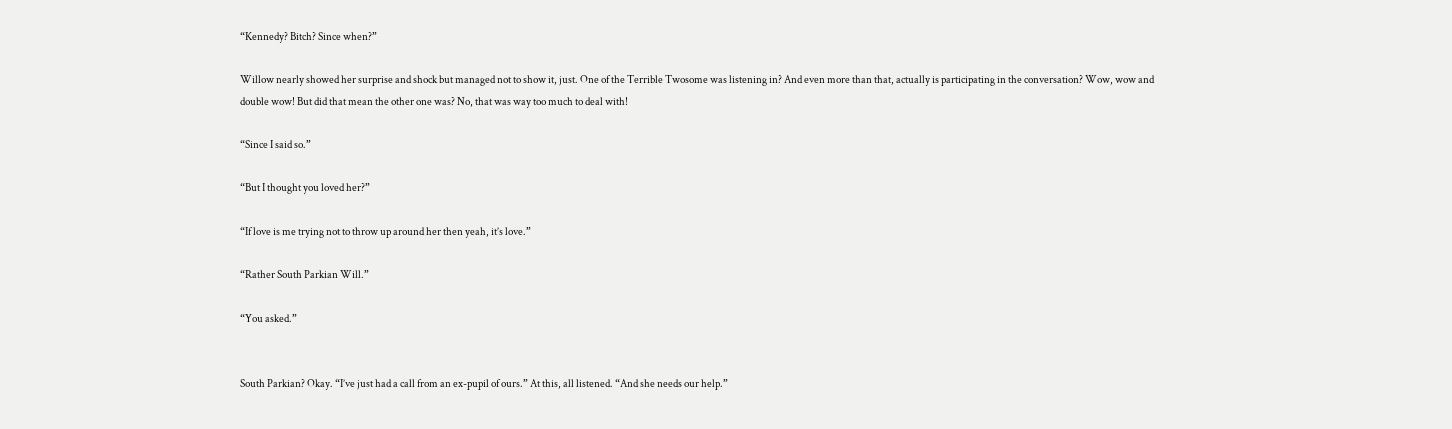“Kennedy? Bitch? Since when?”

Willow nearly showed her surprise and shock but managed not to show it, just. One of the Terrible Twosome was listening in? And even more than that, actually is participating in the conversation? Wow, wow and double wow! But did that mean the other one was? No, that was way too much to deal with!

“Since I said so.”

“But I thought you loved her?”

“If love is me trying not to throw up around her then yeah, it’s love.”

“Rather South Parkian Will.”

“You asked.”


South Parkian? Okay. “I’ve just had a call from an ex-pupil of ours.” At this, all listened. “And she needs our help.”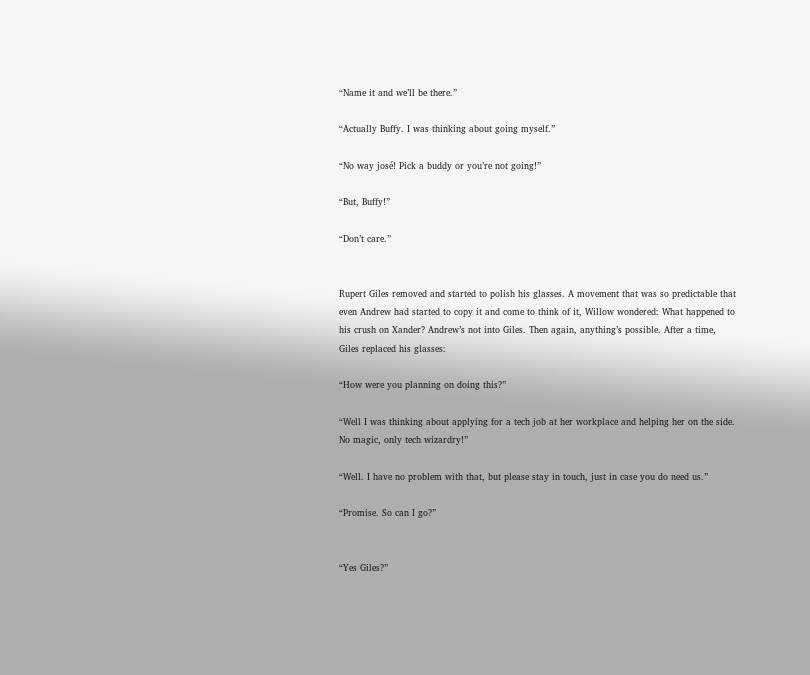“Name it and we’ll be there.”

“Actually Buffy. I was thinking about going myself.”

“No way josé! Pick a buddy or you’re not going!”

“But, Buffy!”

“Don’t care.”


Rupert Giles removed and started to polish his glasses. A movement that was so predictable that even Andrew had started to copy it and come to think of it, Willow wondered: What happened to his crush on Xander? Andrew’s not into Giles. Then again, anything’s possible. After a time, Giles replaced his glasses:

“How were you planning on doing this?”

“Well I was thinking about applying for a tech job at her workplace and helping her on the side. No magic, only tech wizardry!”

“Well. I have no problem with that, but please stay in touch, just in case you do need us.”

“Promise. So can I go?”


“Yes Giles?”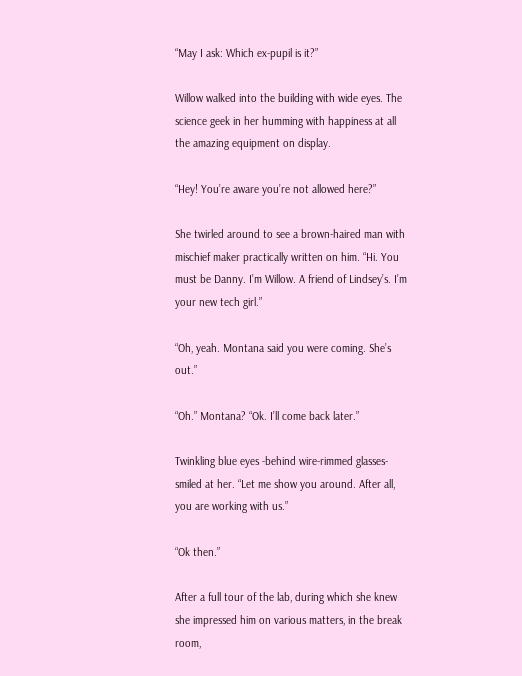“May I ask: Which ex-pupil is it?”

Willow walked into the building with wide eyes. The science geek in her humming with happiness at all the amazing equipment on display.

“Hey! You’re aware you’re not allowed here?”

She twirled around to see a brown-haired man with mischief maker practically written on him. “Hi. You must be Danny. I’m Willow. A friend of Lindsey’s. I’m your new tech girl.”

“Oh, yeah. Montana said you were coming. She’s out.”

“Oh.” Montana? “Ok. I’ll come back later.”

Twinkling blue eyes -behind wire-rimmed glasses- smiled at her. “Let me show you around. After all, you are working with us.”

“Ok then.”

After a full tour of the lab, during which she knew she impressed him on various matters, in the break room,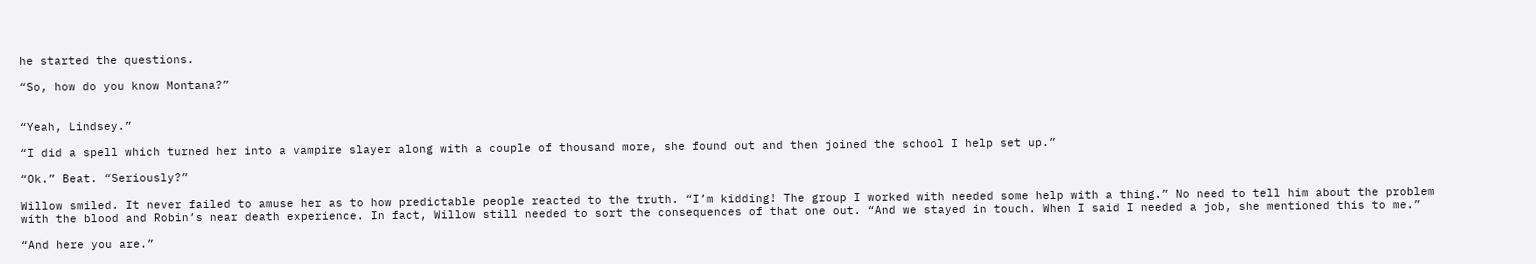he started the questions.

“So, how do you know Montana?”


“Yeah, Lindsey.”

“I did a spell which turned her into a vampire slayer along with a couple of thousand more, she found out and then joined the school I help set up.”

“Ok.” Beat. “Seriously?”

Willow smiled. It never failed to amuse her as to how predictable people reacted to the truth. “I’m kidding! The group I worked with needed some help with a thing.” No need to tell him about the problem with the blood and Robin’s near death experience. In fact, Willow still needed to sort the consequences of that one out. “And we stayed in touch. When I said I needed a job, she mentioned this to me.”

“And here you are.”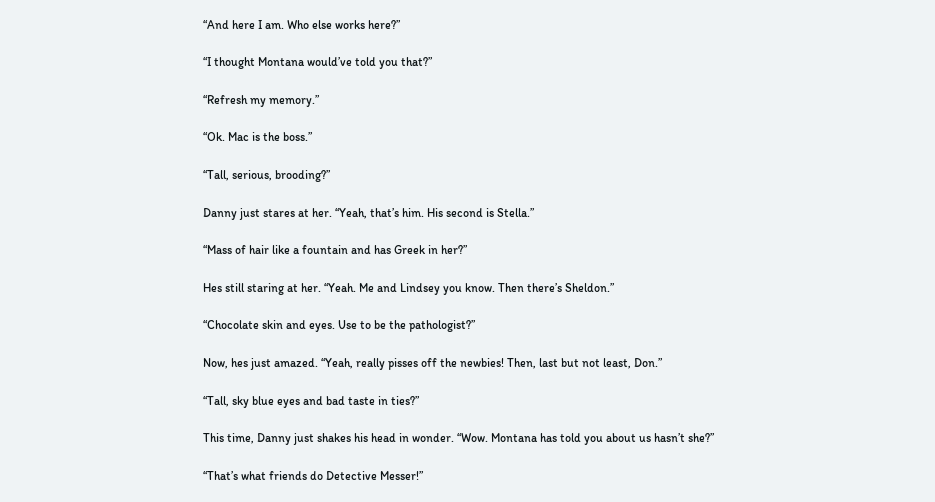“And here I am. Who else works here?”

“I thought Montana would’ve told you that?”

“Refresh my memory.”

“Ok. Mac is the boss.”

“Tall, serious, brooding?”

Danny just stares at her. “Yeah, that’s him. His second is Stella.”

“Mass of hair like a fountain and has Greek in her?”

Hes still staring at her. “Yeah. Me and Lindsey you know. Then there’s Sheldon.”

“Chocolate skin and eyes. Use to be the pathologist?”

Now, hes just amazed. “Yeah, really pisses off the newbies! Then, last but not least, Don.”

“Tall, sky blue eyes and bad taste in ties?”

This time, Danny just shakes his head in wonder. “Wow. Montana has told you about us hasn’t she?”

“That’s what friends do Detective Messer!”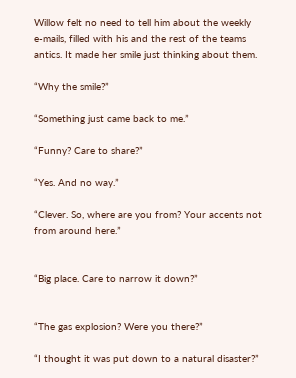Willow felt no need to tell him about the weekly e-mails, filled with his and the rest of the teams antics. It made her smile just thinking about them.

“Why the smile?”

“Something just came back to me.”

“Funny? Care to share?”

“Yes. And no way.”

“Clever. So, where are you from? Your accents not from around here.”


“Big place. Care to narrow it down?”


“The gas explosion? Were you there?”

“I thought it was put down to a natural disaster?”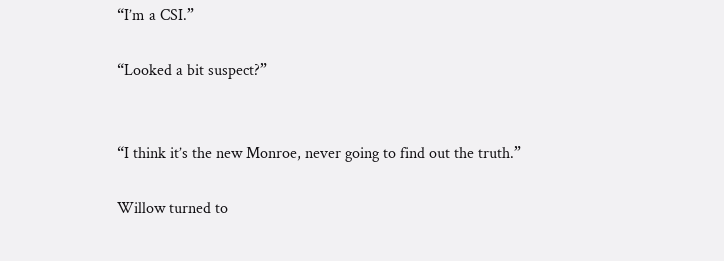“I’m a CSI.”

“Looked a bit suspect?”


“I think it’s the new Monroe, never going to find out the truth.”

Willow turned to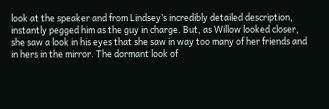look at the speaker and from Lindsey’s incredibly detailed description, instantly pegged him as the guy in charge. But, as Willow looked closer, she saw a look in his eyes that she saw in way too many of her friends and in hers in the mirror. The dormant look of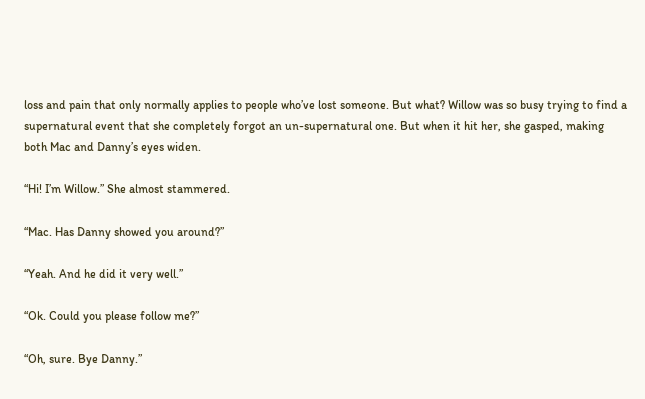loss and pain that only normally applies to people who’ve lost someone. But what? Willow was so busy trying to find a supernatural event that she completely forgot an un-supernatural one. But when it hit her, she gasped, making both Mac and Danny’s eyes widen.

“Hi! I’m Willow.” She almost stammered.

“Mac. Has Danny showed you around?”

“Yeah. And he did it very well.”

“Ok. Could you please follow me?”

“Oh, sure. Bye Danny.”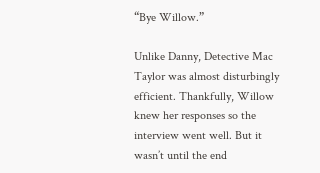“Bye Willow.”

Unlike Danny, Detective Mac Taylor was almost disturbingly efficient. Thankfully, Willow knew her responses so the interview went well. But it wasn’t until the end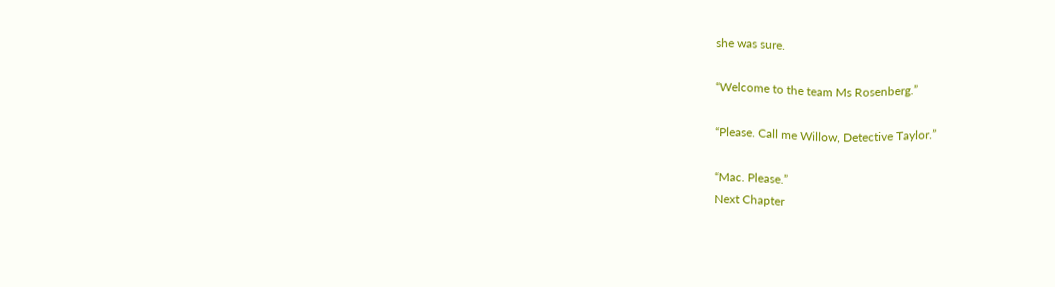she was sure.

“Welcome to the team Ms Rosenberg.”

“Please. Call me Willow, Detective Taylor.”

“Mac. Please.”
Next Chapter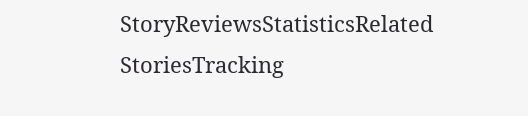StoryReviewsStatisticsRelated StoriesTracking